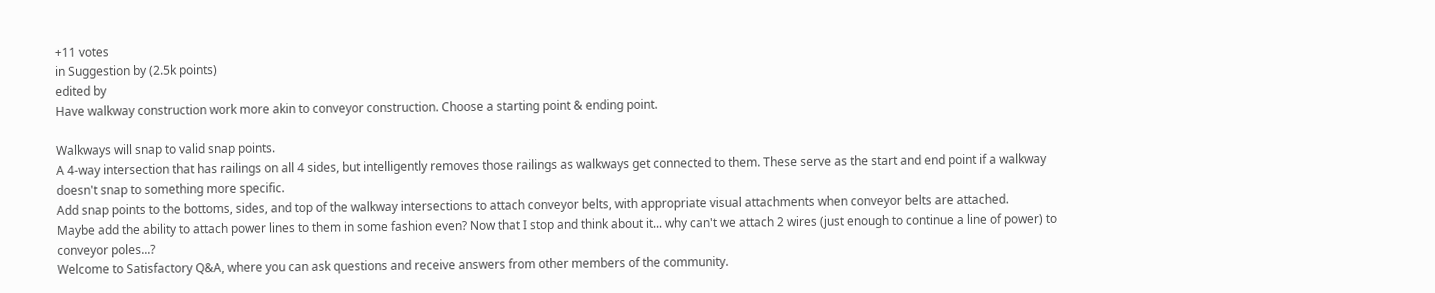+11 votes
in Suggestion by (2.5k points)
edited by
Have walkway construction work more akin to conveyor construction. Choose a starting point & ending point.

Walkways will snap to valid snap points.
A 4-way intersection that has railings on all 4 sides, but intelligently removes those railings as walkways get connected to them. These serve as the start and end point if a walkway doesn't snap to something more specific.
Add snap points to the bottoms, sides, and top of the walkway intersections to attach conveyor belts, with appropriate visual attachments when conveyor belts are attached.
Maybe add the ability to attach power lines to them in some fashion even? Now that I stop and think about it... why can't we attach 2 wires (just enough to continue a line of power) to conveyor poles...?
Welcome to Satisfactory Q&A, where you can ask questions and receive answers from other members of the community.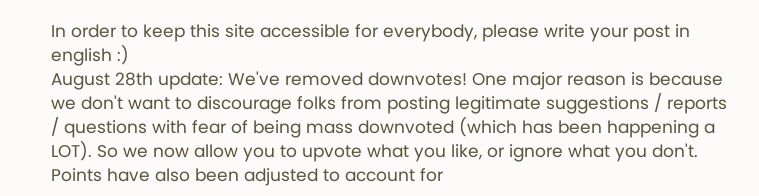In order to keep this site accessible for everybody, please write your post in english :)
August 28th update: We've removed downvotes! One major reason is because we don't want to discourage folks from posting legitimate suggestions / reports / questions with fear of being mass downvoted (which has been happening a LOT). So we now allow you to upvote what you like, or ignore what you don't. Points have also been adjusted to account for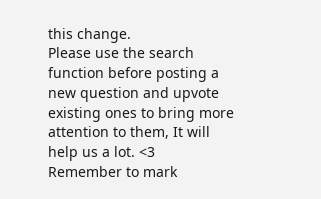this change.
Please use the search function before posting a new question and upvote existing ones to bring more attention to them, It will help us a lot. <3
Remember to mark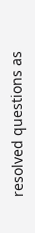resolved questions as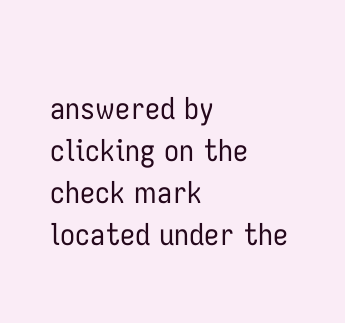answered by clicking on the check mark located under the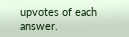upvotes of each answer.